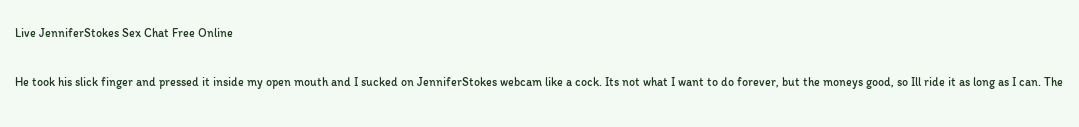Live JenniferStokes Sex Chat Free Online

He took his slick finger and pressed it inside my open mouth and I sucked on JenniferStokes webcam like a cock. Its not what I want to do forever, but the moneys good, so Ill ride it as long as I can. The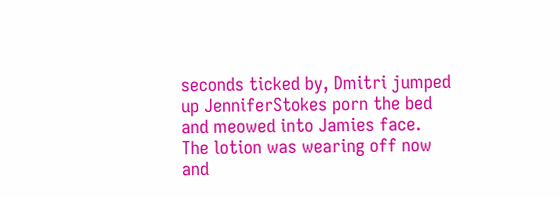seconds ticked by, Dmitri jumped up JenniferStokes porn the bed and meowed into Jamies face. The lotion was wearing off now and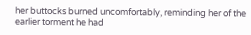her buttocks burned uncomfortably, reminding her of the earlier torment he had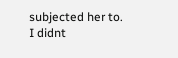subjected her to. I didnt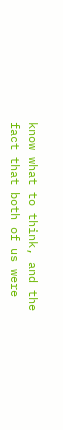know what to think, and the fact that both of us were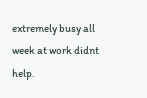extremely busy all week at work didnt help.